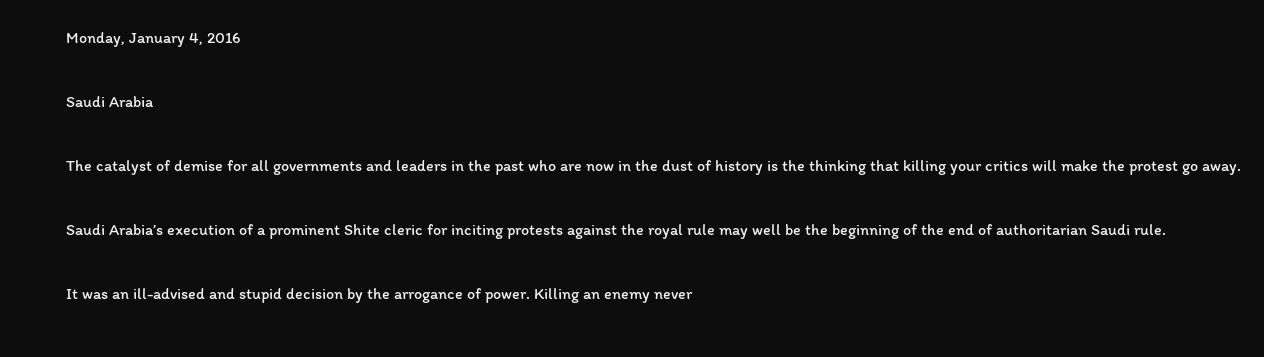Monday, January 4, 2016

Saudi Arabia

The catalyst of demise for all governments and leaders in the past who are now in the dust of history is the thinking that killing your critics will make the protest go away.

Saudi Arabia’s execution of a prominent Shite cleric for inciting protests against the royal rule may well be the beginning of the end of authoritarian Saudi rule.

It was an ill-advised and stupid decision by the arrogance of power. Killing an enemy never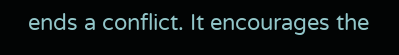ends a conflict. It encourages the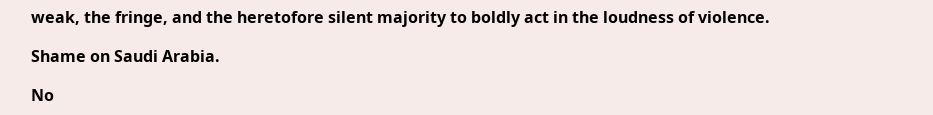weak, the fringe, and the heretofore silent majority to boldly act in the loudness of violence.

Shame on Saudi Arabia.

No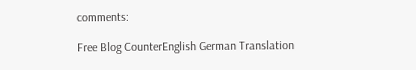comments:

Free Blog CounterEnglish German Translation